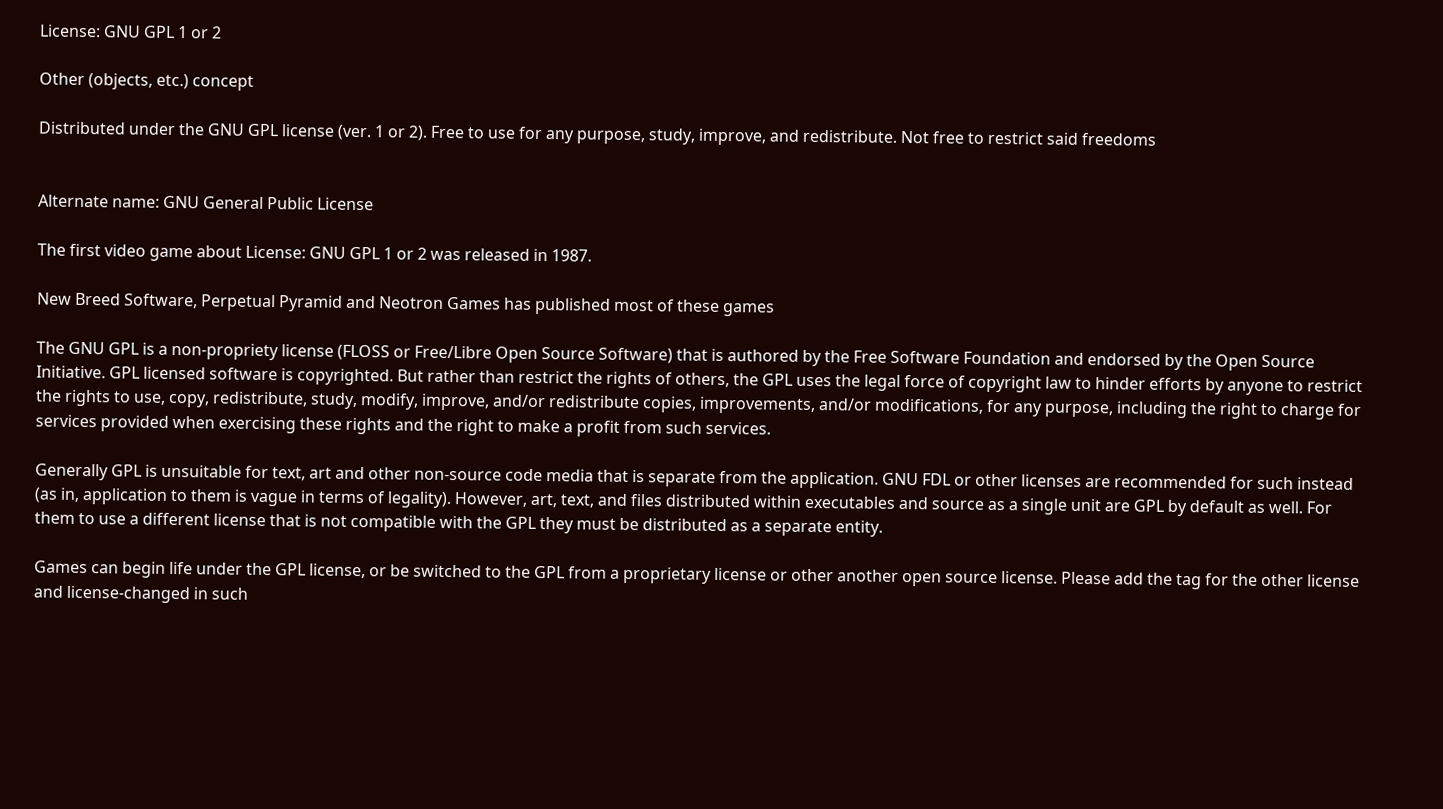License: GNU GPL 1 or 2

Other (objects, etc.) concept

Distributed under the GNU GPL license (ver. 1 or 2). Free to use for any purpose, study, improve, and redistribute. Not free to restrict said freedoms


Alternate name: GNU General Public License

The first video game about License: GNU GPL 1 or 2 was released in 1987.

New Breed Software, Perpetual Pyramid and Neotron Games has published most of these games

The GNU GPL is a non-propriety license (FLOSS or Free/Libre Open Source Software) that is authored by the Free Software Foundation and endorsed by the Open Source Initiative. GPL licensed software is copyrighted. But rather than restrict the rights of others, the GPL uses the legal force of copyright law to hinder efforts by anyone to restrict the rights to use, copy, redistribute, study, modify, improve, and/or redistribute copies, improvements, and/or modifications, for any purpose, including the right to charge for services provided when exercising these rights and the right to make a profit from such services.

Generally GPL is unsuitable for text, art and other non-source code media that is separate from the application. GNU FDL or other licenses are recommended for such instead (as in, application to them is vague in terms of legality). However, art, text, and files distributed within executables and source as a single unit are GPL by default as well. For them to use a different license that is not compatible with the GPL they must be distributed as a separate entity.

Games can begin life under the GPL license, or be switched to the GPL from a proprietary license or other another open source license. Please add the tag for the other license and license-changed in such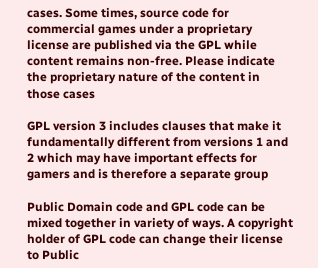cases. Some times, source code for commercial games under a proprietary license are published via the GPL while content remains non-free. Please indicate the proprietary nature of the content in those cases

GPL version 3 includes clauses that make it fundamentally different from versions 1 and 2 which may have important effects for gamers and is therefore a separate group

Public Domain code and GPL code can be mixed together in variety of ways. A copyright holder of GPL code can change their license to Public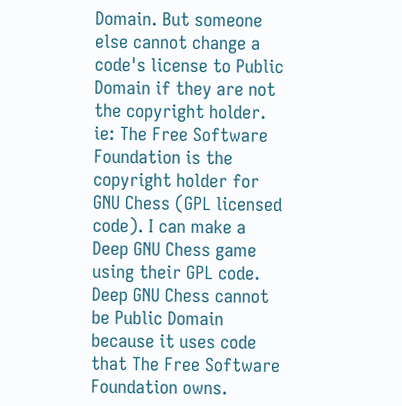Domain. But someone else cannot change a code's license to Public Domain if they are not the copyright holder. ie: The Free Software Foundation is the copyright holder for GNU Chess (GPL licensed code). I can make a Deep GNU Chess game using their GPL code. Deep GNU Chess cannot be Public Domain because it uses code that The Free Software Foundation owns.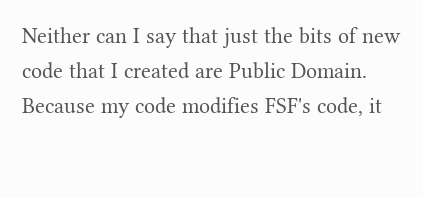Neither can I say that just the bits of new code that I created are Public Domain. Because my code modifies FSF's code, it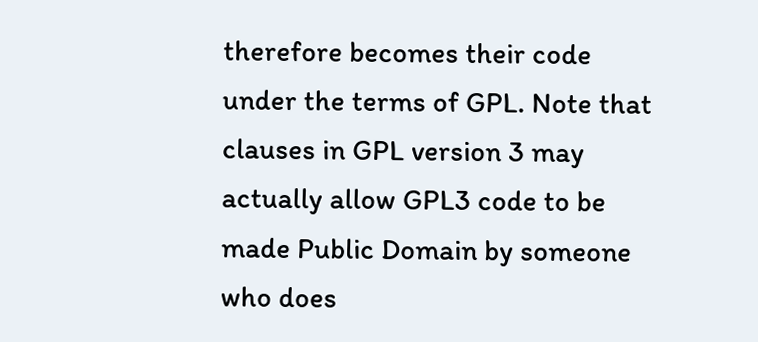therefore becomes their code under the terms of GPL. Note that clauses in GPL version 3 may actually allow GPL3 code to be made Public Domain by someone who does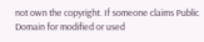not own the copyright. If someone claims Public Domain for modified or used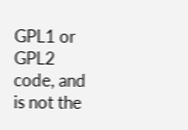GPL1 or GPL2 code, and is not the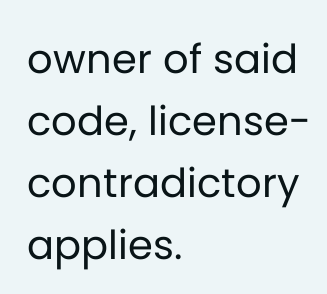owner of said code, license-contradictory applies.